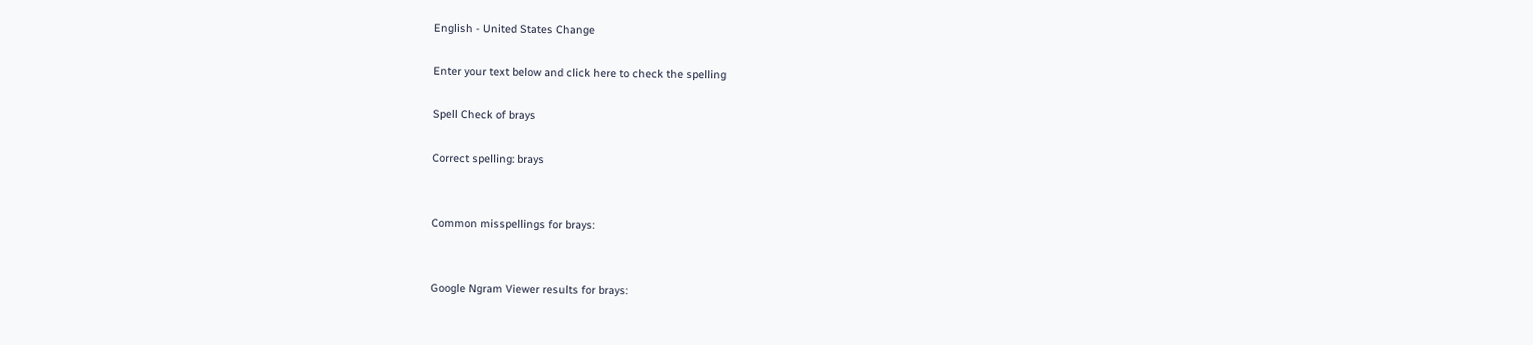English - United States Change

Enter your text below and click here to check the spelling

Spell Check of brays

Correct spelling: brays


Common misspellings for brays:


Google Ngram Viewer results for brays: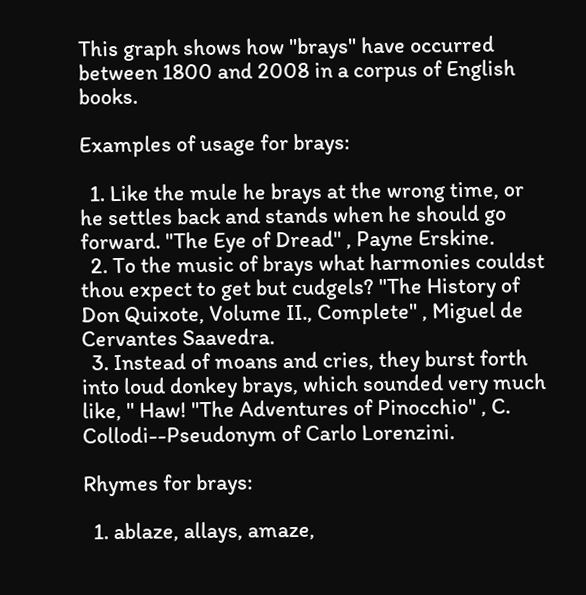This graph shows how "brays" have occurred between 1800 and 2008 in a corpus of English books.

Examples of usage for brays:

  1. Like the mule he brays at the wrong time, or he settles back and stands when he should go forward. "The Eye of Dread" , Payne Erskine.
  2. To the music of brays what harmonies couldst thou expect to get but cudgels? "The History of Don Quixote, Volume II., Complete" , Miguel de Cervantes Saavedra.
  3. Instead of moans and cries, they burst forth into loud donkey brays, which sounded very much like, " Haw! "The Adventures of Pinocchio" , C. Collodi--Pseudonym of Carlo Lorenzini.

Rhymes for brays:

  1. ablaze, allays, amaze,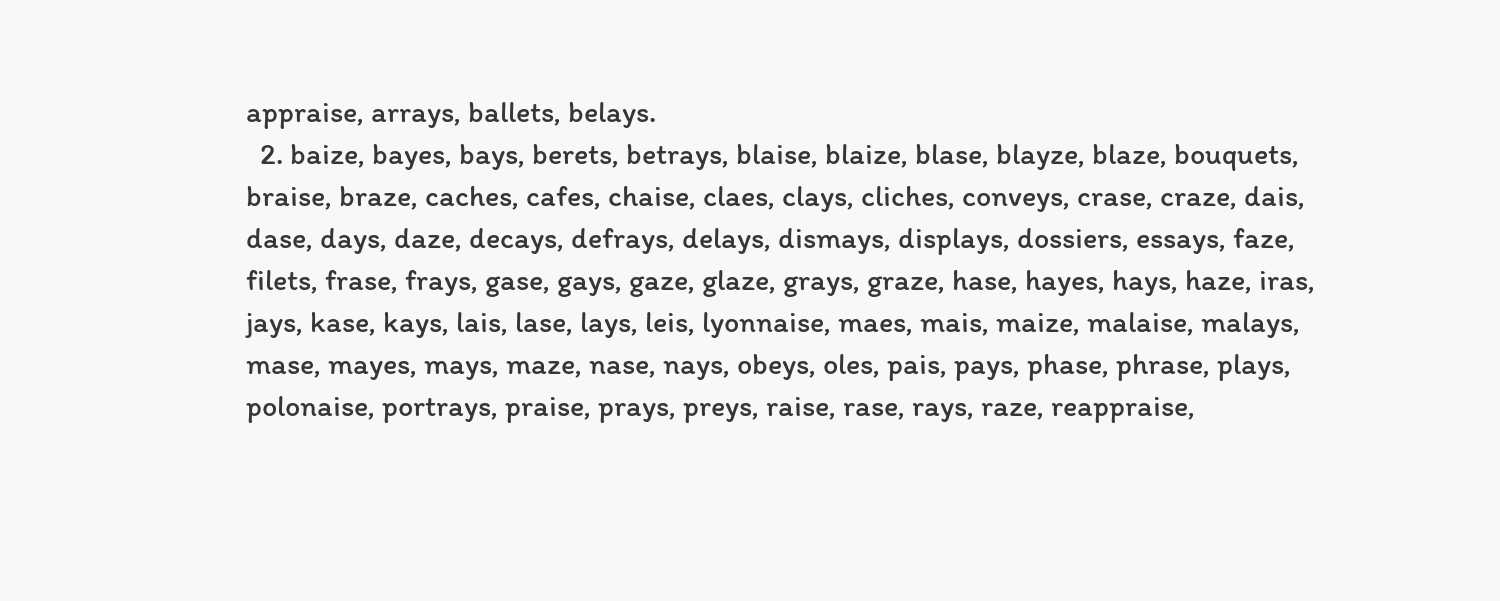appraise, arrays, ballets, belays.
  2. baize, bayes, bays, berets, betrays, blaise, blaize, blase, blayze, blaze, bouquets, braise, braze, caches, cafes, chaise, claes, clays, cliches, conveys, crase, craze, dais, dase, days, daze, decays, defrays, delays, dismays, displays, dossiers, essays, faze, filets, frase, frays, gase, gays, gaze, glaze, grays, graze, hase, hayes, hays, haze, iras, jays, kase, kays, lais, lase, lays, leis, lyonnaise, maes, mais, maize, malaise, malays, mase, mayes, mays, maze, nase, nays, obeys, oles, pais, pays, phase, phrase, plays, polonaise, portrays, praise, prays, preys, raise, rase, rays, raze, reappraise,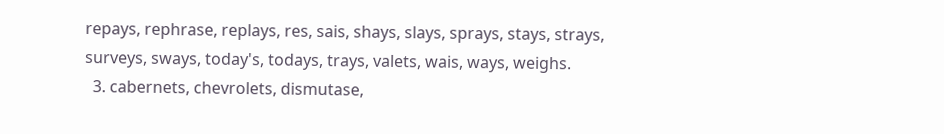repays, rephrase, replays, res, sais, shays, slays, sprays, stays, strays, surveys, sways, today's, todays, trays, valets, wais, ways, weighs.
  3. cabernets, chevrolets, dismutase,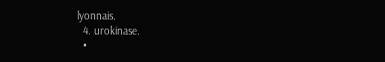lyonnais.
  4. urokinase.
  •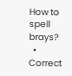How to spell brays?
  • Correct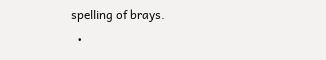spelling of brays.
  •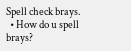Spell check brays.
  • How do u spell brays?